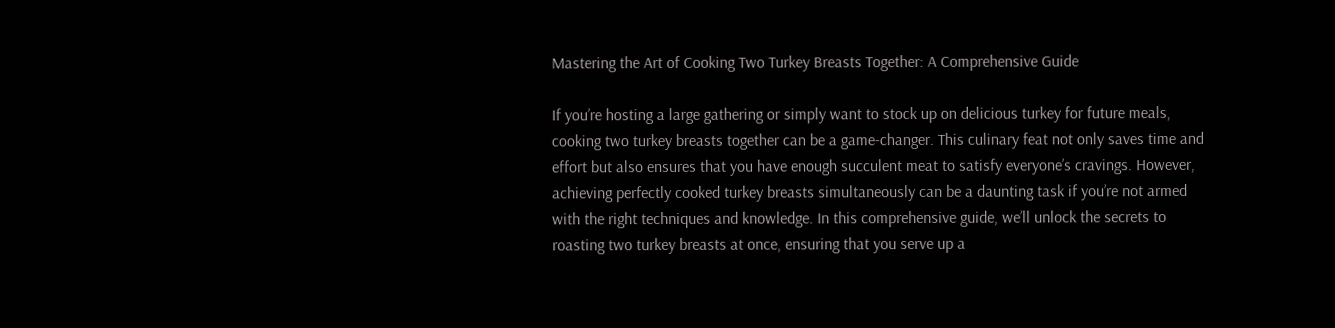Mastering the Art of Cooking Two Turkey Breasts Together: A Comprehensive Guide

If you’re hosting a large gathering or simply want to stock up on delicious turkey for future meals, cooking two turkey breasts together can be a game-changer. This culinary feat not only saves time and effort but also ensures that you have enough succulent meat to satisfy everyone’s cravings. However, achieving perfectly cooked turkey breasts simultaneously can be a daunting task if you’re not armed with the right techniques and knowledge. In this comprehensive guide, we’ll unlock the secrets to roasting two turkey breasts at once, ensuring that you serve up a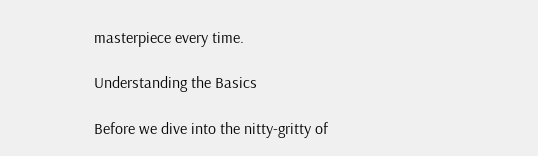masterpiece every time.

Understanding the Basics

Before we dive into the nitty-gritty of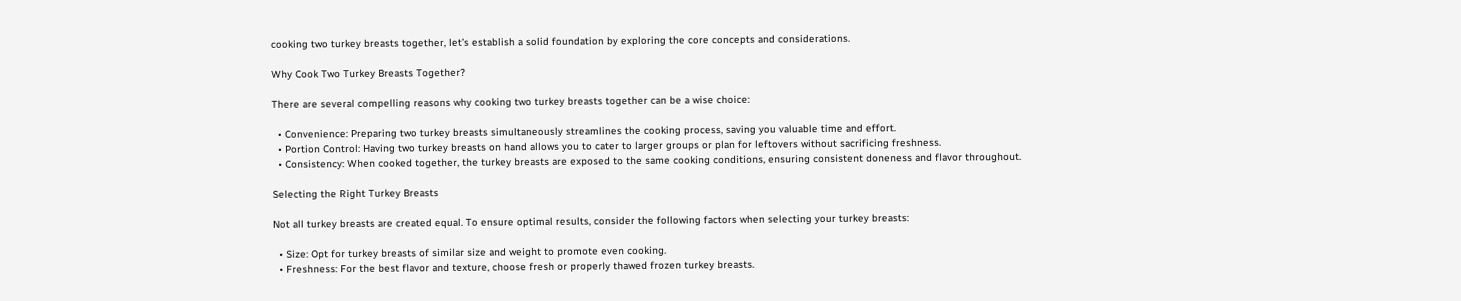cooking two turkey breasts together, let’s establish a solid foundation by exploring the core concepts and considerations.

Why Cook Two Turkey Breasts Together?

There are several compelling reasons why cooking two turkey breasts together can be a wise choice:

  • Convenience: Preparing two turkey breasts simultaneously streamlines the cooking process, saving you valuable time and effort.
  • Portion Control: Having two turkey breasts on hand allows you to cater to larger groups or plan for leftovers without sacrificing freshness.
  • Consistency: When cooked together, the turkey breasts are exposed to the same cooking conditions, ensuring consistent doneness and flavor throughout.

Selecting the Right Turkey Breasts

Not all turkey breasts are created equal. To ensure optimal results, consider the following factors when selecting your turkey breasts:

  • Size: Opt for turkey breasts of similar size and weight to promote even cooking.
  • Freshness: For the best flavor and texture, choose fresh or properly thawed frozen turkey breasts.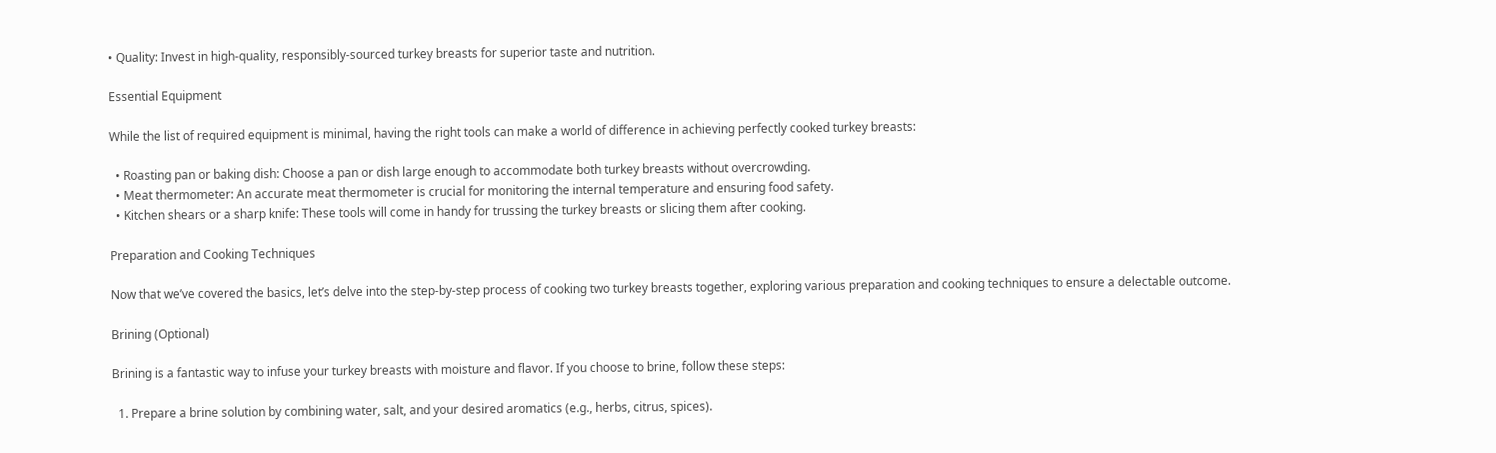• Quality: Invest in high-quality, responsibly-sourced turkey breasts for superior taste and nutrition.

Essential Equipment

While the list of required equipment is minimal, having the right tools can make a world of difference in achieving perfectly cooked turkey breasts:

  • Roasting pan or baking dish: Choose a pan or dish large enough to accommodate both turkey breasts without overcrowding.
  • Meat thermometer: An accurate meat thermometer is crucial for monitoring the internal temperature and ensuring food safety.
  • Kitchen shears or a sharp knife: These tools will come in handy for trussing the turkey breasts or slicing them after cooking.

Preparation and Cooking Techniques

Now that we’ve covered the basics, let’s delve into the step-by-step process of cooking two turkey breasts together, exploring various preparation and cooking techniques to ensure a delectable outcome.

Brining (Optional)

Brining is a fantastic way to infuse your turkey breasts with moisture and flavor. If you choose to brine, follow these steps:

  1. Prepare a brine solution by combining water, salt, and your desired aromatics (e.g., herbs, citrus, spices).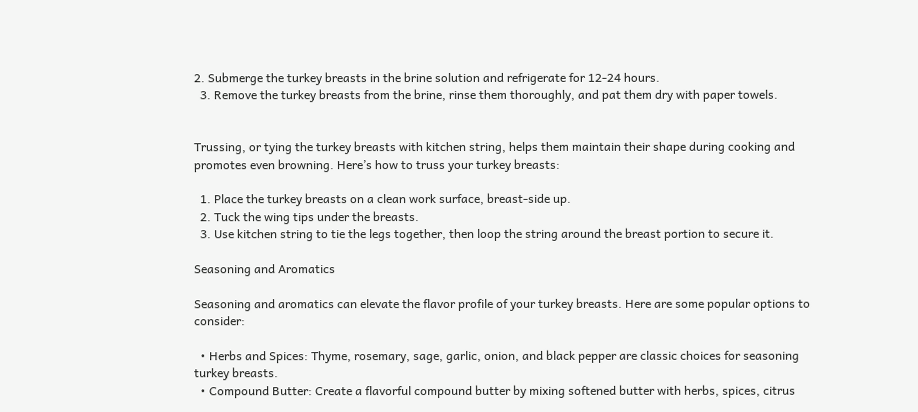2. Submerge the turkey breasts in the brine solution and refrigerate for 12-24 hours.
  3. Remove the turkey breasts from the brine, rinse them thoroughly, and pat them dry with paper towels.


Trussing, or tying the turkey breasts with kitchen string, helps them maintain their shape during cooking and promotes even browning. Here’s how to truss your turkey breasts:

  1. Place the turkey breasts on a clean work surface, breast-side up.
  2. Tuck the wing tips under the breasts.
  3. Use kitchen string to tie the legs together, then loop the string around the breast portion to secure it.

Seasoning and Aromatics

Seasoning and aromatics can elevate the flavor profile of your turkey breasts. Here are some popular options to consider:

  • Herbs and Spices: Thyme, rosemary, sage, garlic, onion, and black pepper are classic choices for seasoning turkey breasts.
  • Compound Butter: Create a flavorful compound butter by mixing softened butter with herbs, spices, citrus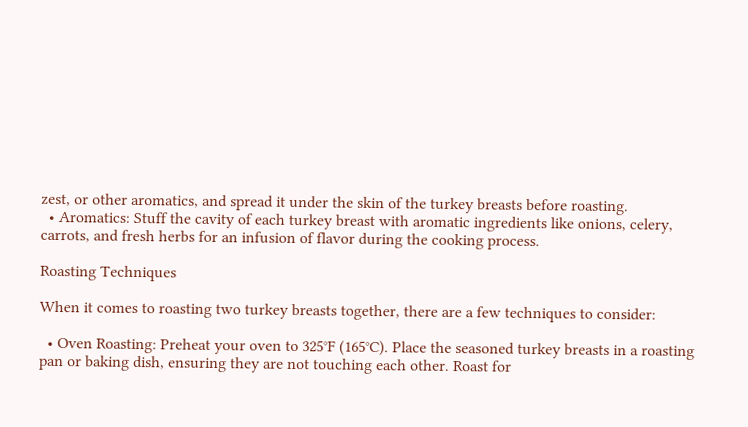zest, or other aromatics, and spread it under the skin of the turkey breasts before roasting.
  • Aromatics: Stuff the cavity of each turkey breast with aromatic ingredients like onions, celery, carrots, and fresh herbs for an infusion of flavor during the cooking process.

Roasting Techniques

When it comes to roasting two turkey breasts together, there are a few techniques to consider:

  • Oven Roasting: Preheat your oven to 325°F (165°C). Place the seasoned turkey breasts in a roasting pan or baking dish, ensuring they are not touching each other. Roast for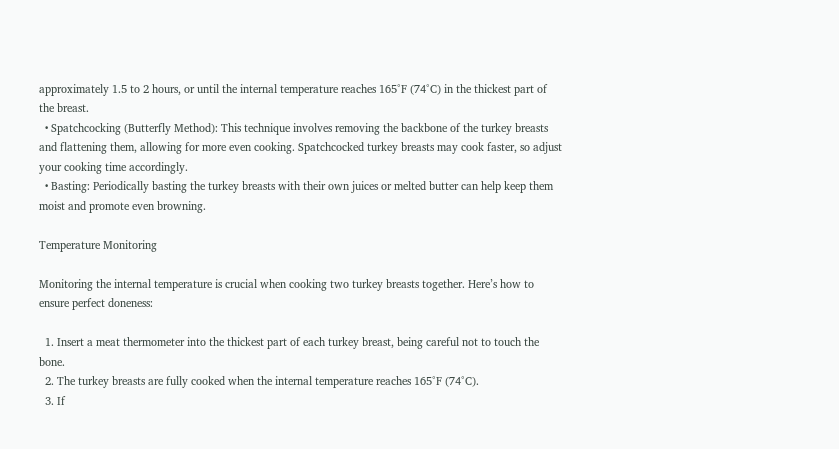approximately 1.5 to 2 hours, or until the internal temperature reaches 165°F (74°C) in the thickest part of the breast.
  • Spatchcocking (Butterfly Method): This technique involves removing the backbone of the turkey breasts and flattening them, allowing for more even cooking. Spatchcocked turkey breasts may cook faster, so adjust your cooking time accordingly.
  • Basting: Periodically basting the turkey breasts with their own juices or melted butter can help keep them moist and promote even browning.

Temperature Monitoring

Monitoring the internal temperature is crucial when cooking two turkey breasts together. Here’s how to ensure perfect doneness:

  1. Insert a meat thermometer into the thickest part of each turkey breast, being careful not to touch the bone.
  2. The turkey breasts are fully cooked when the internal temperature reaches 165°F (74°C).
  3. If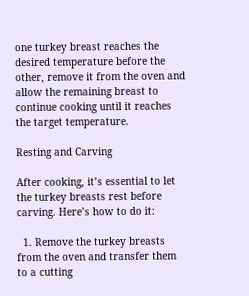one turkey breast reaches the desired temperature before the other, remove it from the oven and allow the remaining breast to continue cooking until it reaches the target temperature.

Resting and Carving

After cooking, it’s essential to let the turkey breasts rest before carving. Here’s how to do it:

  1. Remove the turkey breasts from the oven and transfer them to a cutting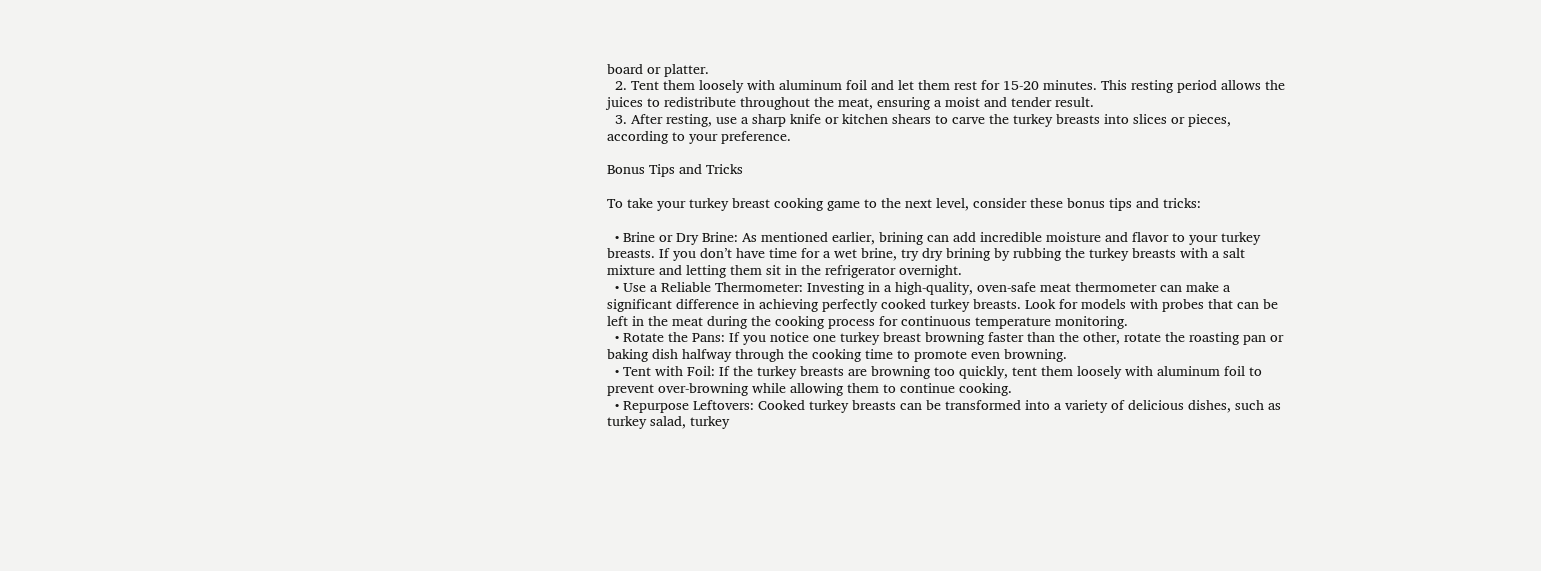board or platter.
  2. Tent them loosely with aluminum foil and let them rest for 15-20 minutes. This resting period allows the juices to redistribute throughout the meat, ensuring a moist and tender result.
  3. After resting, use a sharp knife or kitchen shears to carve the turkey breasts into slices or pieces, according to your preference.

Bonus Tips and Tricks

To take your turkey breast cooking game to the next level, consider these bonus tips and tricks:

  • Brine or Dry Brine: As mentioned earlier, brining can add incredible moisture and flavor to your turkey breasts. If you don’t have time for a wet brine, try dry brining by rubbing the turkey breasts with a salt mixture and letting them sit in the refrigerator overnight.
  • Use a Reliable Thermometer: Investing in a high-quality, oven-safe meat thermometer can make a significant difference in achieving perfectly cooked turkey breasts. Look for models with probes that can be left in the meat during the cooking process for continuous temperature monitoring.
  • Rotate the Pans: If you notice one turkey breast browning faster than the other, rotate the roasting pan or baking dish halfway through the cooking time to promote even browning.
  • Tent with Foil: If the turkey breasts are browning too quickly, tent them loosely with aluminum foil to prevent over-browning while allowing them to continue cooking.
  • Repurpose Leftovers: Cooked turkey breasts can be transformed into a variety of delicious dishes, such as turkey salad, turkey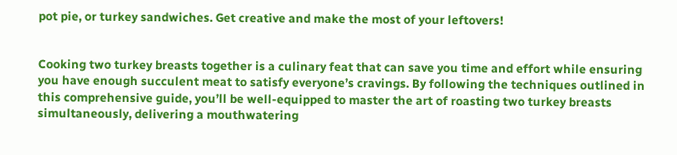pot pie, or turkey sandwiches. Get creative and make the most of your leftovers!


Cooking two turkey breasts together is a culinary feat that can save you time and effort while ensuring you have enough succulent meat to satisfy everyone’s cravings. By following the techniques outlined in this comprehensive guide, you’ll be well-equipped to master the art of roasting two turkey breasts simultaneously, delivering a mouthwatering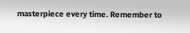masterpiece every time. Remember to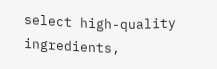select high-quality ingredients,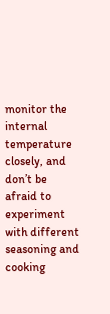monitor the internal temperature closely, and don’t be afraid to experiment with different seasoning and cooking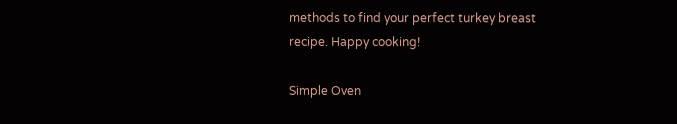methods to find your perfect turkey breast recipe. Happy cooking!

Simple Oven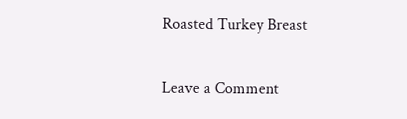Roasted Turkey Breast

Leave a Comment